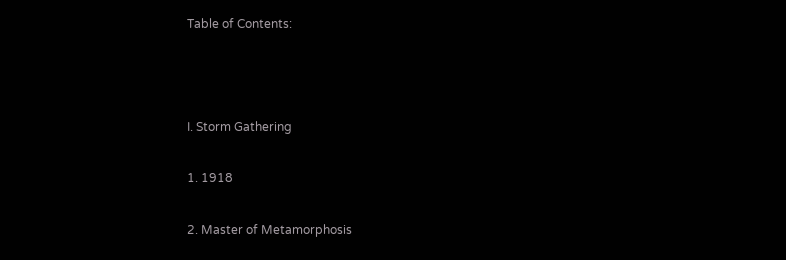Table of Contents:



I. Storm Gathering

1. 1918

2. Master of Metamorphosis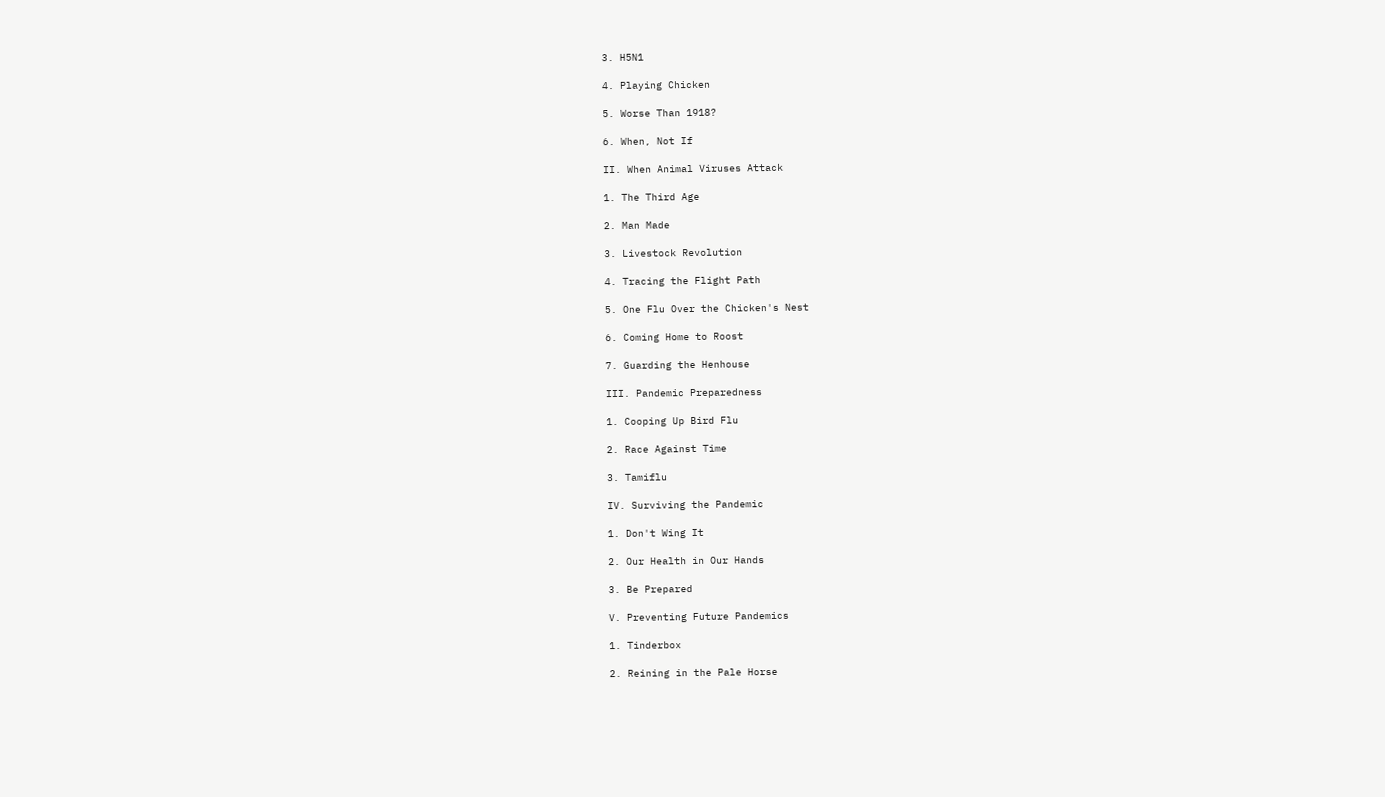3. H5N1

4. Playing Chicken

5. Worse Than 1918?

6. When, Not If

II. When Animal Viruses Attack

1. The Third Age

2. Man Made

3. Livestock Revolution

4. Tracing the Flight Path

5. One Flu Over the Chicken's Nest

6. Coming Home to Roost

7. Guarding the Henhouse

III. Pandemic Preparedness

1. Cooping Up Bird Flu

2. Race Against Time

3. Tamiflu

IV. Surviving the Pandemic

1. Don't Wing It

2. Our Health in Our Hands

3. Be Prepared

V. Preventing Future Pandemics

1. Tinderbox

2. Reining in the Pale Horse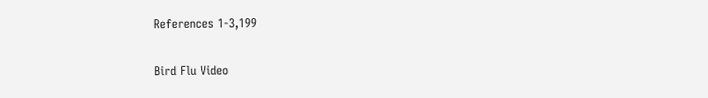References 1-3,199

Bird Flu Video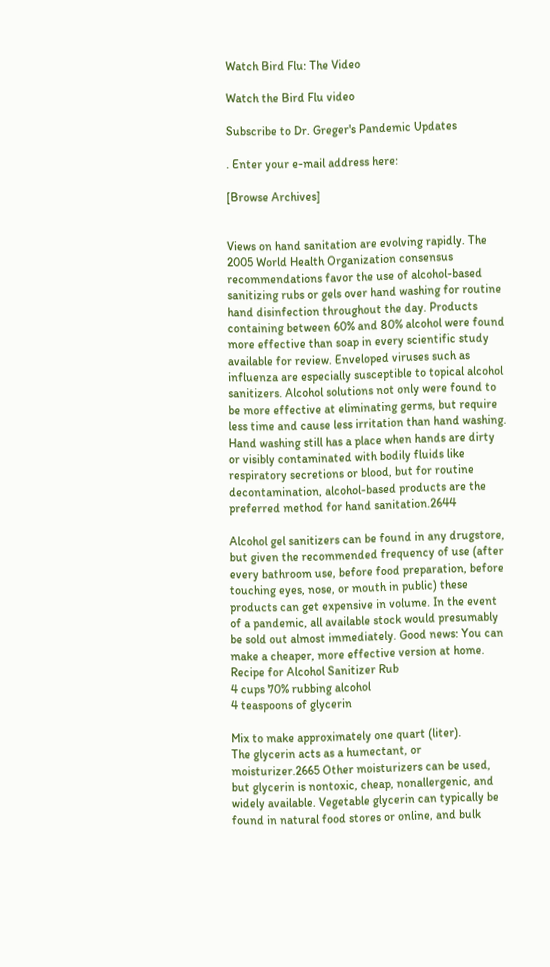Watch Bird Flu: The Video

Watch the Bird Flu video

Subscribe to Dr. Greger's Pandemic Updates

. Enter your e-mail address here:

[Browse Archives]


Views on hand sanitation are evolving rapidly. The 2005 World Health Organization consensus recommendations favor the use of alcohol-based sanitizing rubs or gels over hand washing for routine hand disinfection throughout the day. Products containing between 60% and 80% alcohol were found more effective than soap in every scientific study available for review. Enveloped viruses such as influenza are especially susceptible to topical alcohol sanitizers. Alcohol solutions not only were found to be more effective at eliminating germs, but require less time and cause less irritation than hand washing. Hand washing still has a place when hands are dirty or visibly contaminated with bodily fluids like respiratory secretions or blood, but for routine decontamination, alcohol-based products are the preferred method for hand sanitation.2644

Alcohol gel sanitizers can be found in any drugstore, but given the recommended frequency of use (after every bathroom use, before food preparation, before touching eyes, nose, or mouth in public) these products can get expensive in volume. In the event of a pandemic, all available stock would presumably be sold out almost immediately. Good news: You can make a cheaper, more effective version at home.
Recipe for Alcohol Sanitizer Rub
4 cups 70% rubbing alcohol
4 teaspoons of glycerin

Mix to make approximately one quart (liter).
The glycerin acts as a humectant, or moisturizer.2665 Other moisturizers can be used, but glycerin is nontoxic, cheap, nonallergenic, and widely available. Vegetable glycerin can typically be found in natural food stores or online, and bulk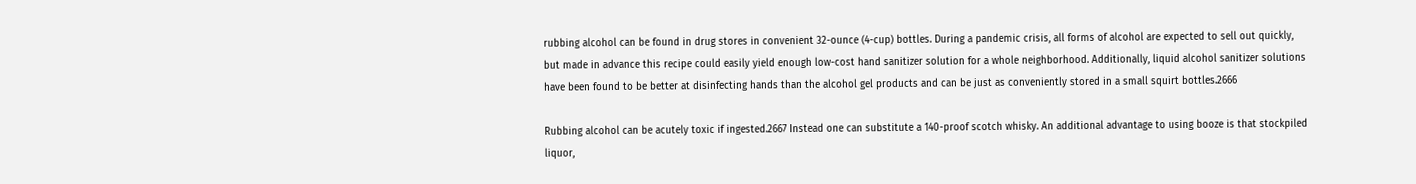rubbing alcohol can be found in drug stores in convenient 32-ounce (4-cup) bottles. During a pandemic crisis, all forms of alcohol are expected to sell out quickly, but made in advance this recipe could easily yield enough low-cost hand sanitizer solution for a whole neighborhood. Additionally, liquid alcohol sanitizer solutions have been found to be better at disinfecting hands than the alcohol gel products and can be just as conveniently stored in a small squirt bottles.2666

Rubbing alcohol can be acutely toxic if ingested.2667 Instead one can substitute a 140-proof scotch whisky. An additional advantage to using booze is that stockpiled liquor,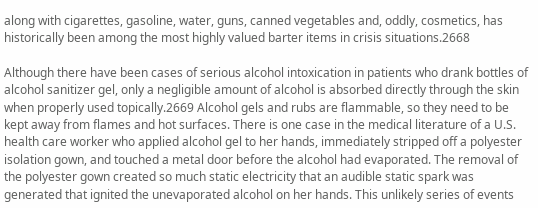along with cigarettes, gasoline, water, guns, canned vegetables and, oddly, cosmetics, has historically been among the most highly valued barter items in crisis situations.2668

Although there have been cases of serious alcohol intoxication in patients who drank bottles of alcohol sanitizer gel, only a negligible amount of alcohol is absorbed directly through the skin when properly used topically.2669 Alcohol gels and rubs are flammable, so they need to be kept away from flames and hot surfaces. There is one case in the medical literature of a U.S. health care worker who applied alcohol gel to her hands, immediately stripped off a polyester isolation gown, and touched a metal door before the alcohol had evaporated. The removal of the polyester gown created so much static electricity that an audible static spark was generated that ignited the unevaporated alcohol on her hands. This unlikely series of events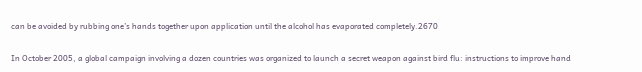can be avoided by rubbing one’s hands together upon application until the alcohol has evaporated completely.2670

In October 2005, a global campaign involving a dozen countries was organized to launch a secret weapon against bird flu: instructions to improve hand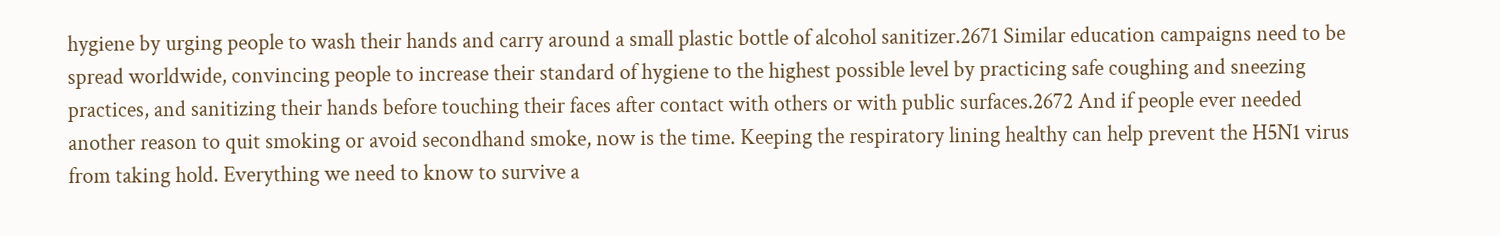hygiene by urging people to wash their hands and carry around a small plastic bottle of alcohol sanitizer.2671 Similar education campaigns need to be spread worldwide, convincing people to increase their standard of hygiene to the highest possible level by practicing safe coughing and sneezing practices, and sanitizing their hands before touching their faces after contact with others or with public surfaces.2672 And if people ever needed another reason to quit smoking or avoid secondhand smoke, now is the time. Keeping the respiratory lining healthy can help prevent the H5N1 virus from taking hold. Everything we need to know to survive a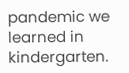pandemic we learned in kindergarten.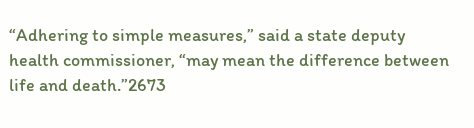“Adhering to simple measures,” said a state deputy health commissioner, “may mean the difference between life and death.”2673